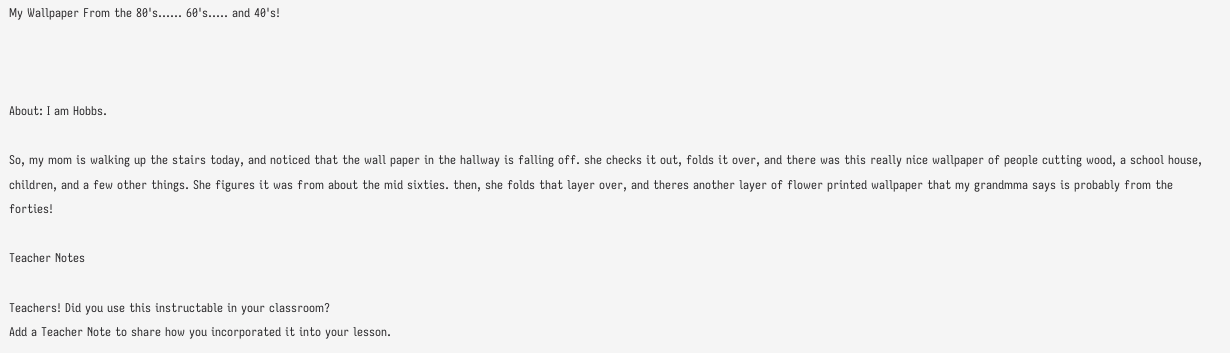My Wallpaper From the 80's...... 60's..... and 40's!



About: I am Hobbs.

So, my mom is walking up the stairs today, and noticed that the wall paper in the hallway is falling off. she checks it out, folds it over, and there was this really nice wallpaper of people cutting wood, a school house, children, and a few other things. She figures it was from about the mid sixties. then, she folds that layer over, and theres another layer of flower printed wallpaper that my grandmma says is probably from the forties!

Teacher Notes

Teachers! Did you use this instructable in your classroom?
Add a Teacher Note to share how you incorporated it into your lesson.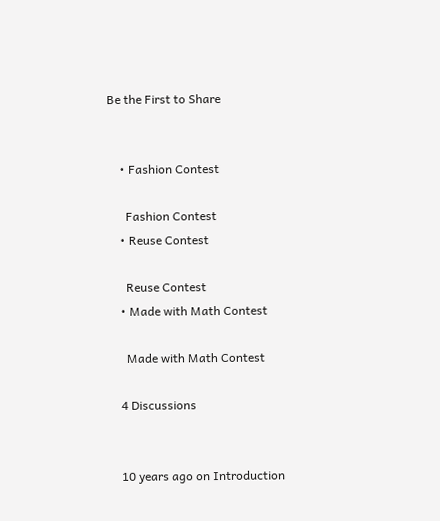Be the First to Share


    • Fashion Contest

      Fashion Contest
    • Reuse Contest

      Reuse Contest
    • Made with Math Contest

      Made with Math Contest

    4 Discussions


    10 years ago on Introduction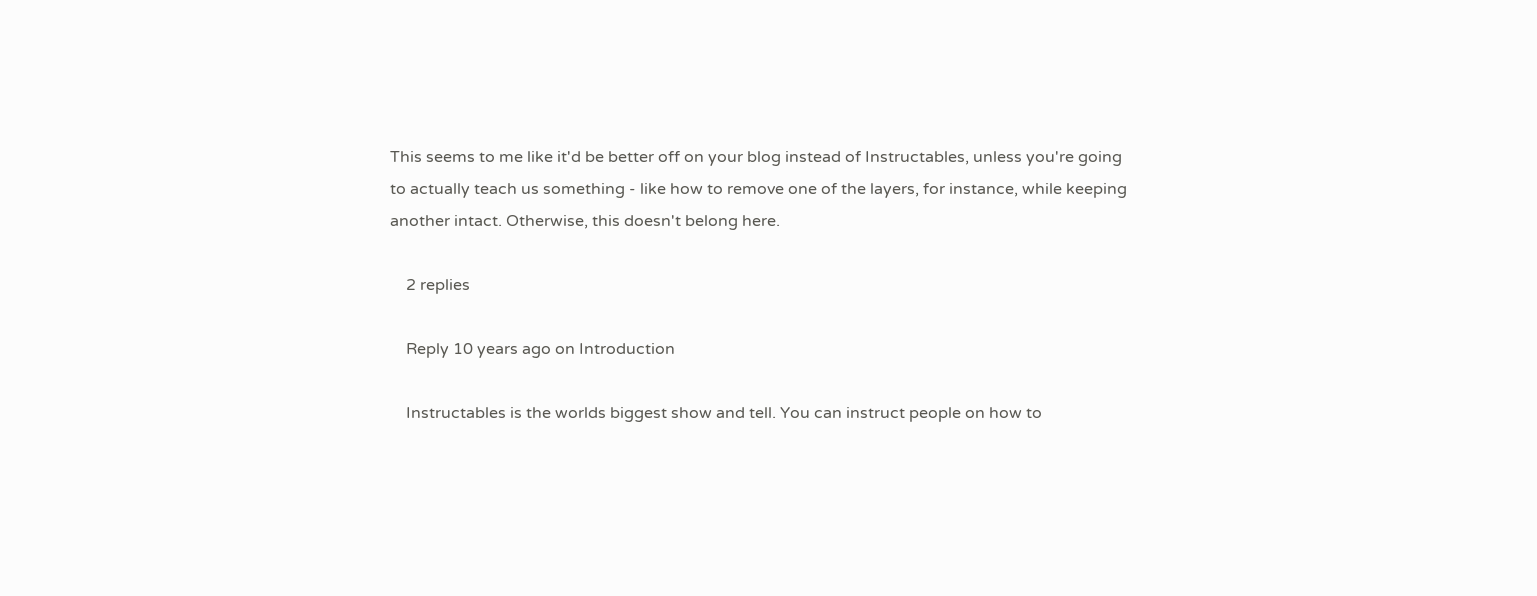This seems to me like it'd be better off on your blog instead of Instructables, unless you're going to actually teach us something - like how to remove one of the layers, for instance, while keeping another intact. Otherwise, this doesn't belong here.

    2 replies

    Reply 10 years ago on Introduction

    Instructables is the worlds biggest show and tell. You can instruct people on how to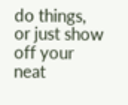do things, or just show off your neat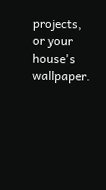projects, or your house's wallpaper.